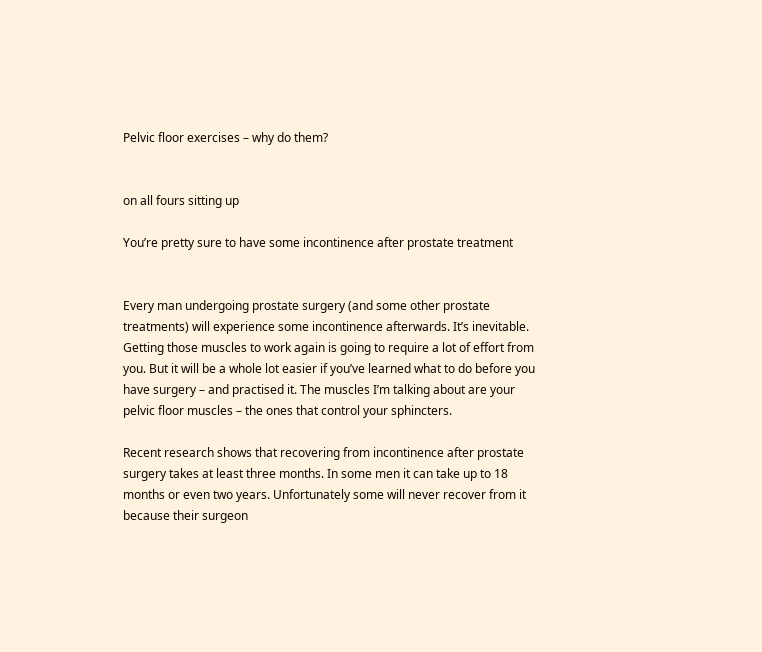Pelvic floor exercises – why do them?


on all fours sitting up

You’re pretty sure to have some incontinence after prostate treatment


Every man undergoing prostate surgery (and some other prostate treatments) will experience some incontinence afterwards. It’s inevitable. Getting those muscles to work again is going to require a lot of effort from you. But it will be a whole lot easier if you’ve learned what to do before you have surgery – and practised it. The muscles I’m talking about are your pelvic floor muscles – the ones that control your sphincters.

Recent research shows that recovering from incontinence after prostate surgery takes at least three months. In some men it can take up to 18 months or even two years. Unfortunately some will never recover from it because their surgeon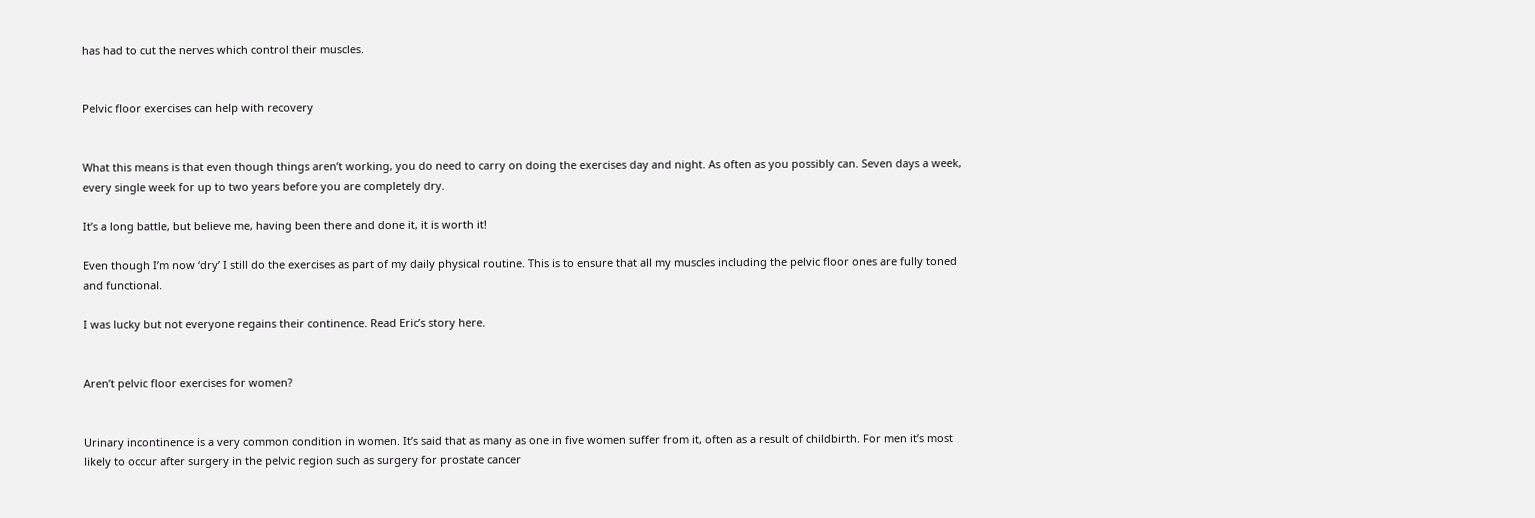has had to cut the nerves which control their muscles.


Pelvic floor exercises can help with recovery


What this means is that even though things aren’t working, you do need to carry on doing the exercises day and night. As often as you possibly can. Seven days a week, every single week for up to two years before you are completely dry.

It’s a long battle, but believe me, having been there and done it, it is worth it!

Even though I’m now ‘dry’ I still do the exercises as part of my daily physical routine. This is to ensure that all my muscles including the pelvic floor ones are fully toned and functional.

I was lucky but not everyone regains their continence. Read Eric’s story here.


Aren’t pelvic floor exercises for women?


Urinary incontinence is a very common condition in women. It’s said that as many as one in five women suffer from it, often as a result of childbirth. For men it’s most likely to occur after surgery in the pelvic region such as surgery for prostate cancer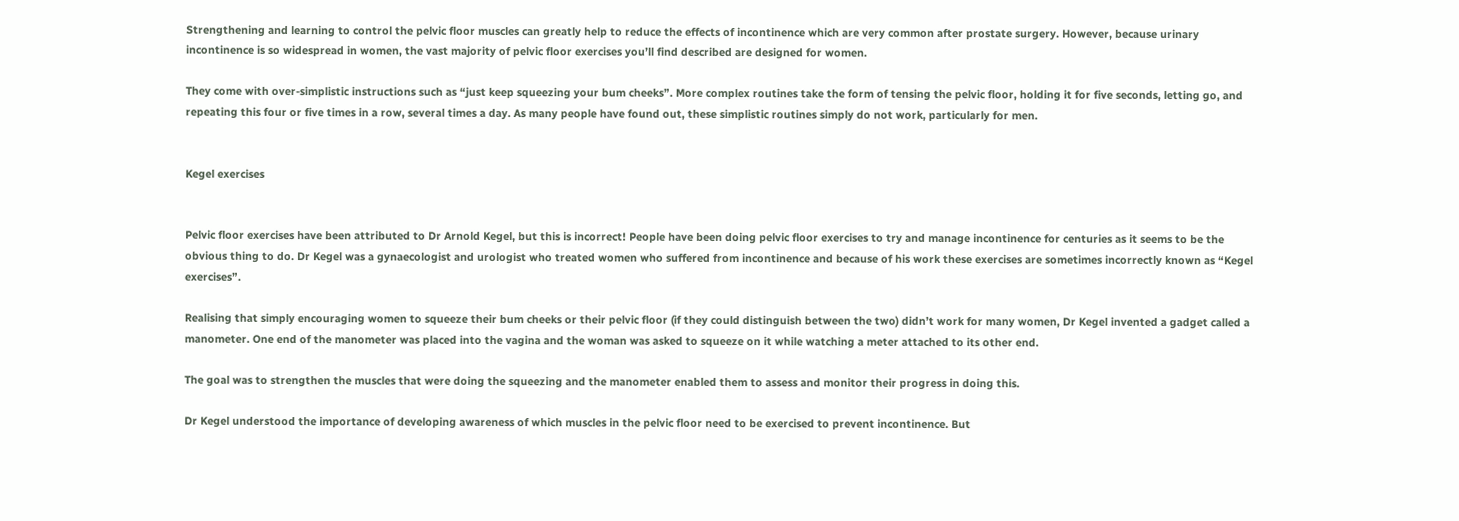Strengthening and learning to control the pelvic floor muscles can greatly help to reduce the effects of incontinence which are very common after prostate surgery. However, because urinary incontinence is so widespread in women, the vast majority of pelvic floor exercises you’ll find described are designed for women.

They come with over-simplistic instructions such as “just keep squeezing your bum cheeks”. More complex routines take the form of tensing the pelvic floor, holding it for five seconds, letting go, and repeating this four or five times in a row, several times a day. As many people have found out, these simplistic routines simply do not work, particularly for men.


Kegel exercises


Pelvic floor exercises have been attributed to Dr Arnold Kegel, but this is incorrect! People have been doing pelvic floor exercises to try and manage incontinence for centuries as it seems to be the obvious thing to do. Dr Kegel was a gynaecologist and urologist who treated women who suffered from incontinence and because of his work these exercises are sometimes incorrectly known as “Kegel exercises”.

Realising that simply encouraging women to squeeze their bum cheeks or their pelvic floor (if they could distinguish between the two) didn’t work for many women, Dr Kegel invented a gadget called a manometer. One end of the manometer was placed into the vagina and the woman was asked to squeeze on it while watching a meter attached to its other end.

The goal was to strengthen the muscles that were doing the squeezing and the manometer enabled them to assess and monitor their progress in doing this.

Dr Kegel understood the importance of developing awareness of which muscles in the pelvic floor need to be exercised to prevent incontinence. But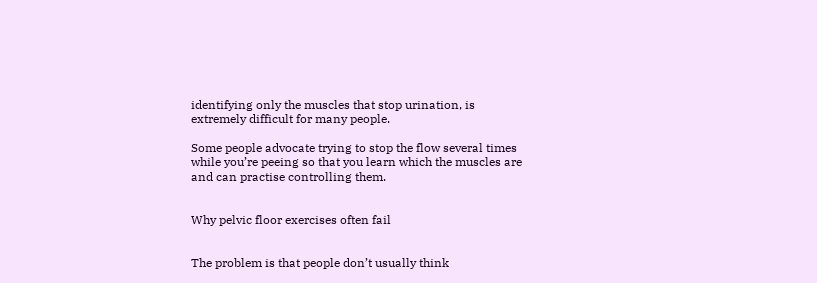identifying only the muscles that stop urination, is extremely difficult for many people.

Some people advocate trying to stop the flow several times while you’re peeing so that you learn which the muscles are and can practise controlling them.


Why pelvic floor exercises often fail


The problem is that people don’t usually think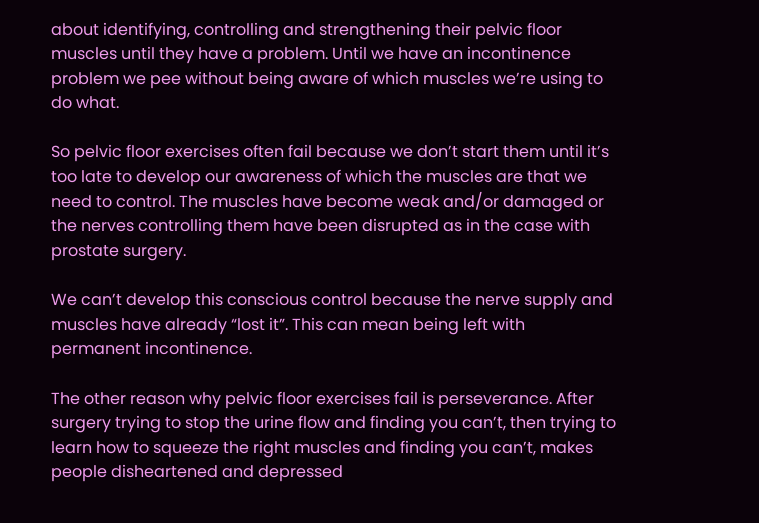about identifying, controlling and strengthening their pelvic floor muscles until they have a problem. Until we have an incontinence problem we pee without being aware of which muscles we’re using to do what.

So pelvic floor exercises often fail because we don’t start them until it’s too late to develop our awareness of which the muscles are that we need to control. The muscles have become weak and/or damaged or the nerves controlling them have been disrupted as in the case with prostate surgery.

We can’t develop this conscious control because the nerve supply and muscles have already “lost it”. This can mean being left with permanent incontinence.

The other reason why pelvic floor exercises fail is perseverance. After surgery trying to stop the urine flow and finding you can’t, then trying to learn how to squeeze the right muscles and finding you can’t, makes people disheartened and depressed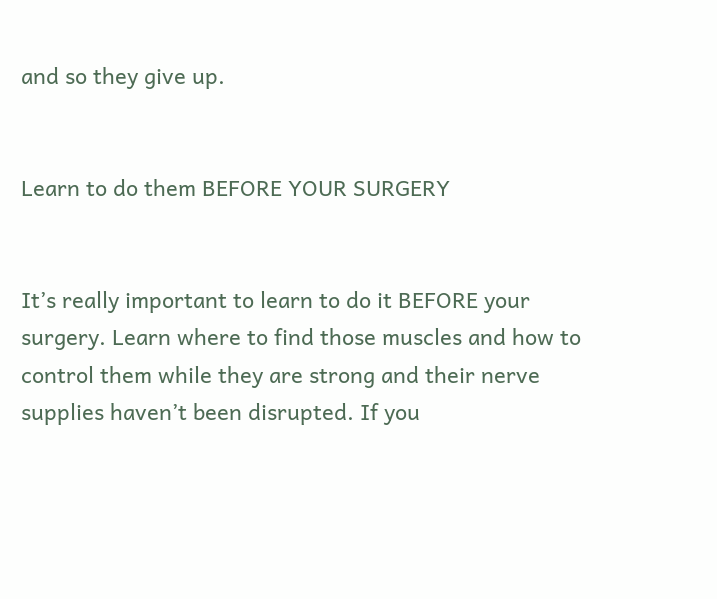and so they give up.


Learn to do them BEFORE YOUR SURGERY


It’s really important to learn to do it BEFORE your surgery. Learn where to find those muscles and how to control them while they are strong and their nerve supplies haven’t been disrupted. If you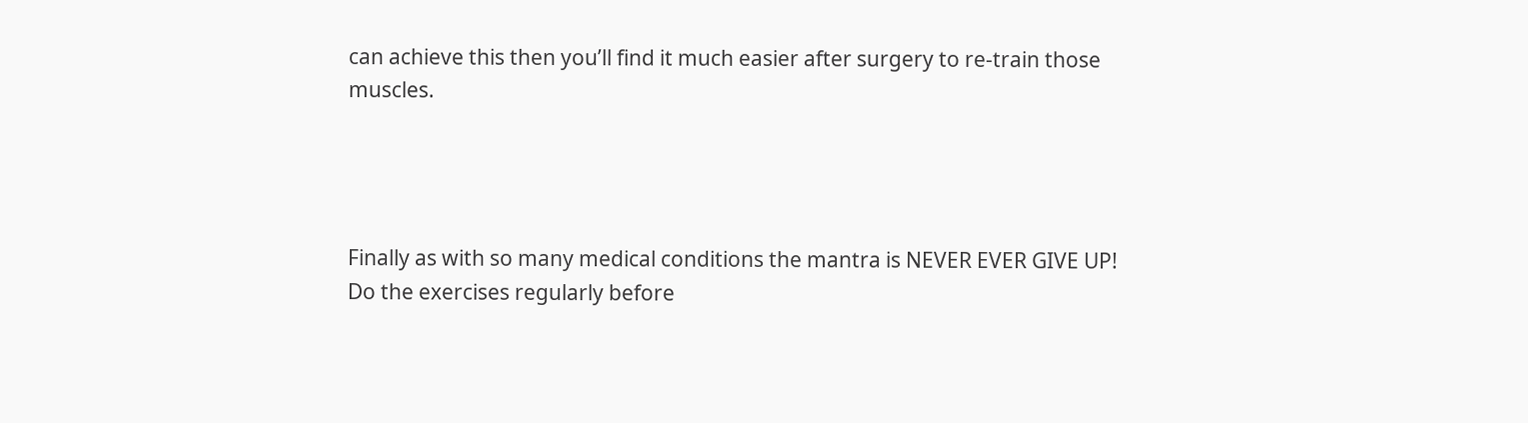can achieve this then you’ll find it much easier after surgery to re-train those muscles.




Finally as with so many medical conditions the mantra is NEVER EVER GIVE UP! Do the exercises regularly before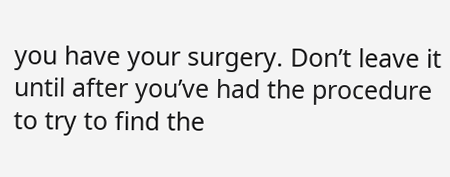you have your surgery. Don’t leave it until after you’ve had the procedure to try to find the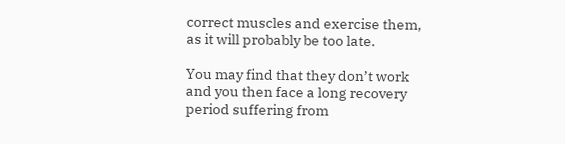correct muscles and exercise them, as it will probably be too late.

You may find that they don’t work and you then face a long recovery period suffering from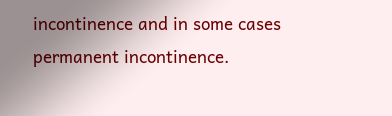incontinence and in some cases permanent incontinence.